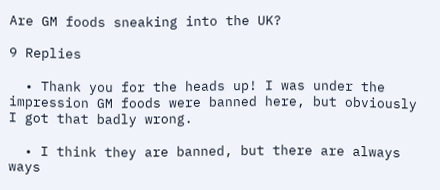Are GM foods sneaking into the UK?

9 Replies

  • Thank you for the heads up! I was under the impression GM foods were banned here, but obviously I got that badly wrong.

  • I think they are banned, but there are always ways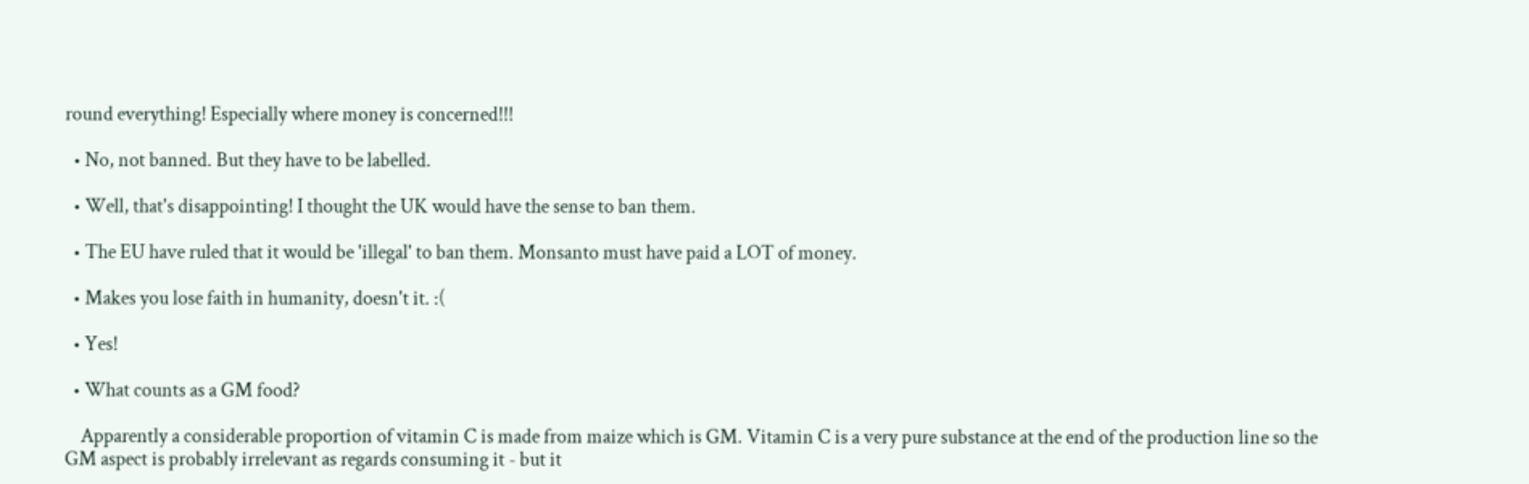round everything! Especially where money is concerned!!!

  • No, not banned. But they have to be labelled.

  • Well, that's disappointing! I thought the UK would have the sense to ban them.

  • The EU have ruled that it would be 'illegal' to ban them. Monsanto must have paid a LOT of money.

  • Makes you lose faith in humanity, doesn't it. :(

  • Yes!

  • What counts as a GM food?

    Apparently a considerable proportion of vitamin C is made from maize which is GM. Vitamin C is a very pure substance at the end of the production line so the GM aspect is probably irrelevant as regards consuming it - but it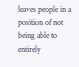leaves people in a position of not being able to entirely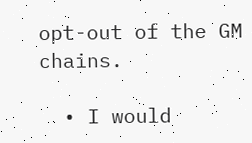opt-out of the GM chains.

  • I would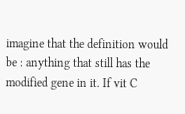imagine that the definition would be : anything that still has the modified gene in it. If vit C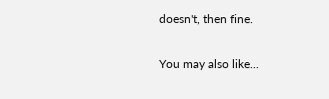doesn't, then fine.

You may also like...